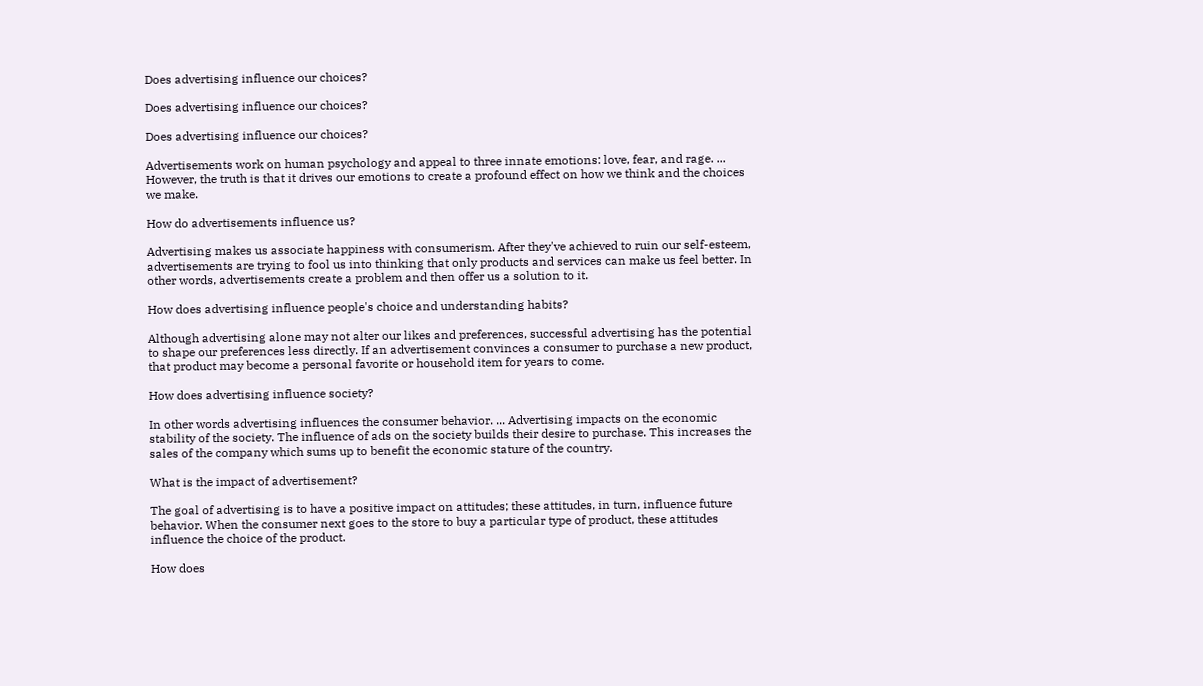Does advertising influence our choices?

Does advertising influence our choices?

Does advertising influence our choices?

Advertisements work on human psychology and appeal to three innate emotions: love, fear, and rage. ... However, the truth is that it drives our emotions to create a profound effect on how we think and the choices we make.

How do advertisements influence us?

Advertising makes us associate happiness with consumerism. After they've achieved to ruin our self-esteem, advertisements are trying to fool us into thinking that only products and services can make us feel better. In other words, advertisements create a problem and then offer us a solution to it.

How does advertising influence people's choice and understanding habits?

Although advertising alone may not alter our likes and preferences, successful advertising has the potential to shape our preferences less directly. If an advertisement convinces a consumer to purchase a new product, that product may become a personal favorite or household item for years to come.

How does advertising influence society?

In other words advertising influences the consumer behavior. ... Advertising impacts on the economic stability of the society. The influence of ads on the society builds their desire to purchase. This increases the sales of the company which sums up to benefit the economic stature of the country.

What is the impact of advertisement?

The goal of advertising is to have a positive impact on attitudes; these attitudes, in turn, influence future behavior. When the consumer next goes to the store to buy a particular type of product, these attitudes influence the choice of the product.

How does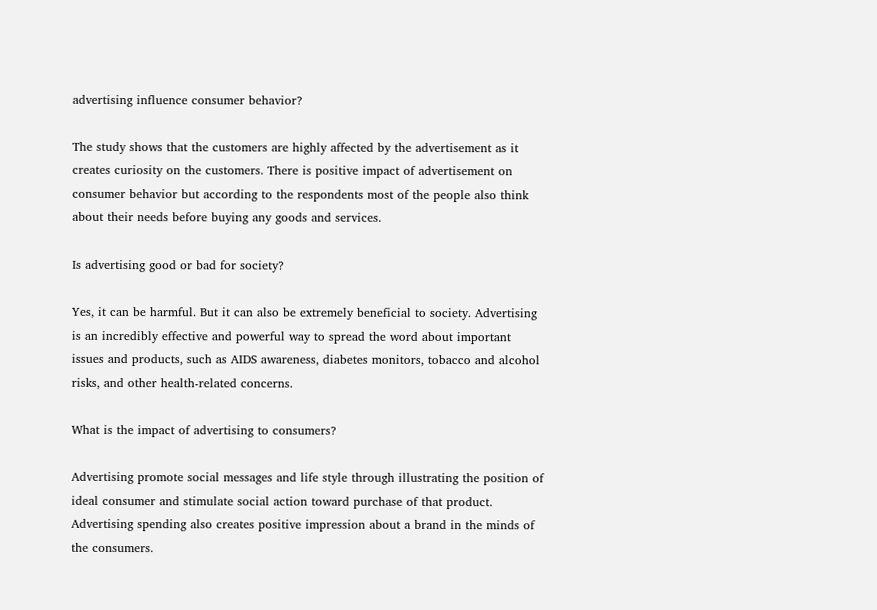advertising influence consumer behavior?

The study shows that the customers are highly affected by the advertisement as it creates curiosity on the customers. There is positive impact of advertisement on consumer behavior but according to the respondents most of the people also think about their needs before buying any goods and services.

Is advertising good or bad for society?

Yes, it can be harmful. But it can also be extremely beneficial to society. Advertising is an incredibly effective and powerful way to spread the word about important issues and products, such as AIDS awareness, diabetes monitors, tobacco and alcohol risks, and other health-related concerns.

What is the impact of advertising to consumers?

Advertising promote social messages and life style through illustrating the position of ideal consumer and stimulate social action toward purchase of that product. Advertising spending also creates positive impression about a brand in the minds of the consumers.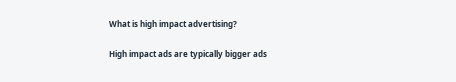What is high impact advertising?

High impact ads are typically bigger ads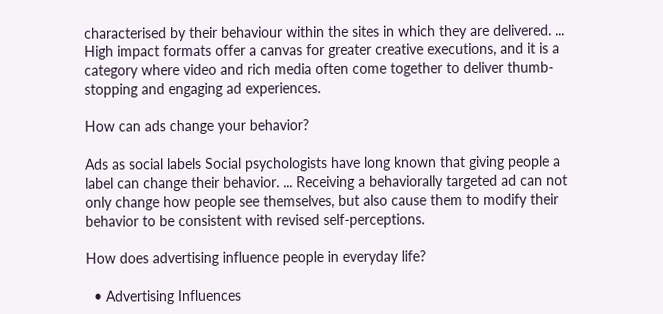characterised by their behaviour within the sites in which they are delivered. ... High impact formats offer a canvas for greater creative executions, and it is a category where video and rich media often come together to deliver thumb-stopping and engaging ad experiences.

How can ads change your behavior?

Ads as social labels Social psychologists have long known that giving people a label can change their behavior. ... Receiving a behaviorally targeted ad can not only change how people see themselves, but also cause them to modify their behavior to be consistent with revised self-perceptions.

How does advertising influence people in everyday life?

  • Advertising Influences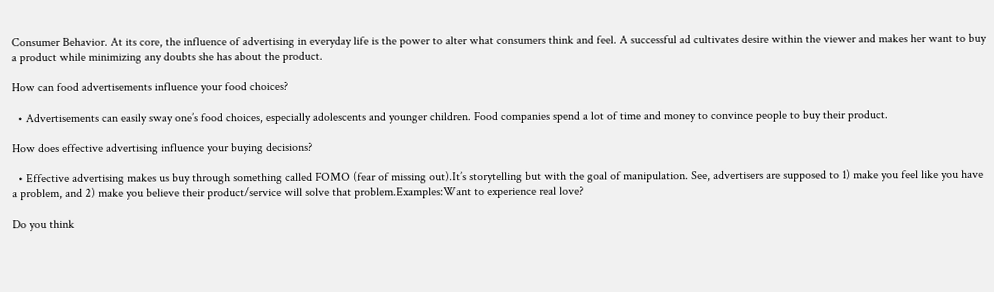Consumer Behavior. At its core, the influence of advertising in everyday life is the power to alter what consumers think and feel. A successful ad cultivates desire within the viewer and makes her want to buy a product while minimizing any doubts she has about the product.

How can food advertisements influence your food choices?

  • Advertisements can easily sway one’s food choices, especially adolescents and younger children. Food companies spend a lot of time and money to convince people to buy their product.

How does effective advertising influence your buying decisions?

  • Effective advertising makes us buy through something called FOMO (fear of missing out).It’s storytelling but with the goal of manipulation. See, advertisers are supposed to 1) make you feel like you have a problem, and 2) make you believe their product/service will solve that problem.Examples:Want to experience real love?

Do you think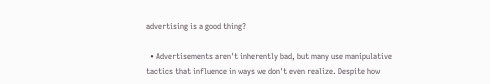advertising is a good thing?

  • Advertisements aren't inherently bad, but many use manipulative tactics that influence in ways we don't even realize. Despite how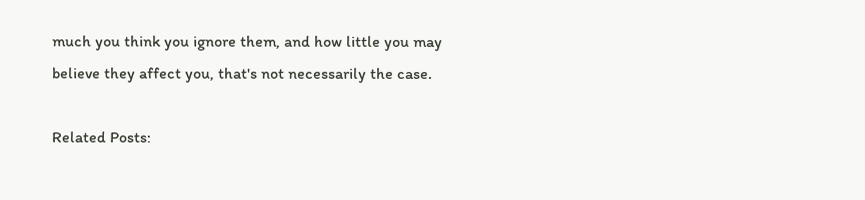much you think you ignore them, and how little you may believe they affect you, that's not necessarily the case.

Related Posts: